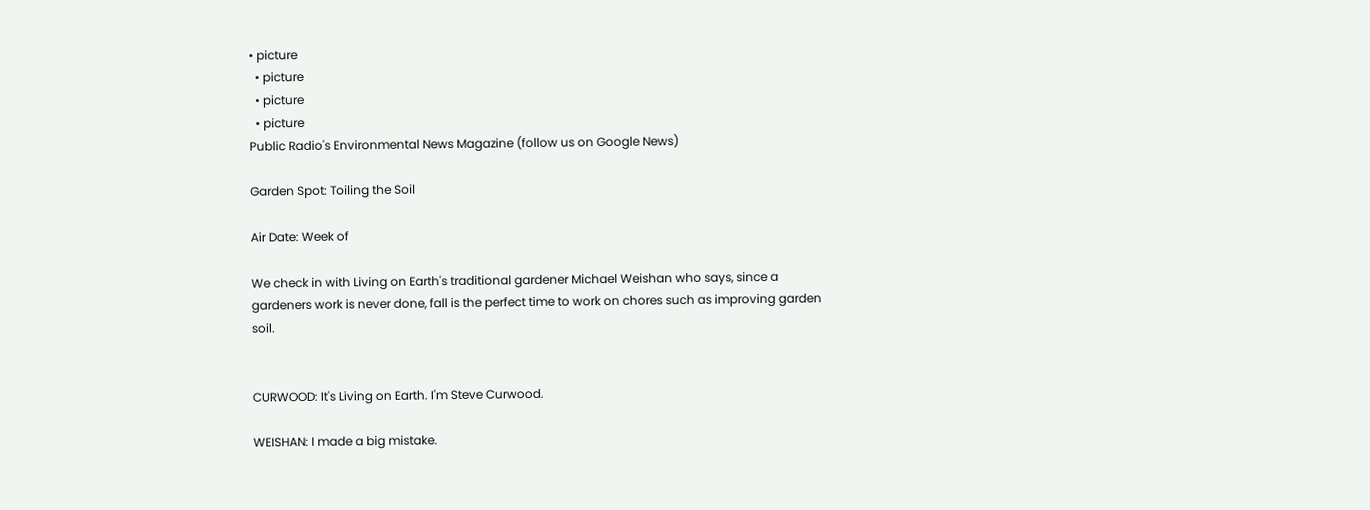• picture
  • picture
  • picture
  • picture
Public Radio's Environmental News Magazine (follow us on Google News)

Garden Spot: Toiling the Soil

Air Date: Week of

We check in with Living on Earth's traditional gardener Michael Weishan who says, since a gardeners work is never done, fall is the perfect time to work on chores such as improving garden soil.


CURWOOD: It's Living on Earth. I'm Steve Curwood.

WEISHAN: I made a big mistake.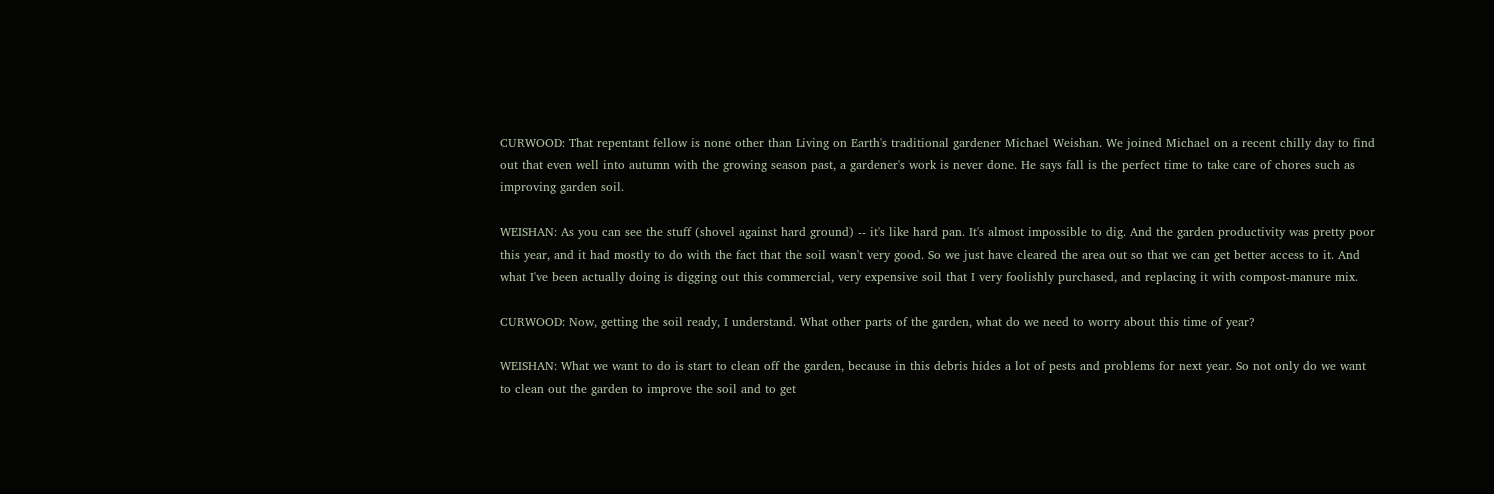CURWOOD: That repentant fellow is none other than Living on Earth's traditional gardener Michael Weishan. We joined Michael on a recent chilly day to find out that even well into autumn with the growing season past, a gardener's work is never done. He says fall is the perfect time to take care of chores such as improving garden soil.

WEISHAN: As you can see the stuff (shovel against hard ground) -- it's like hard pan. It's almost impossible to dig. And the garden productivity was pretty poor this year, and it had mostly to do with the fact that the soil wasn't very good. So we just have cleared the area out so that we can get better access to it. And what I've been actually doing is digging out this commercial, very expensive soil that I very foolishly purchased, and replacing it with compost-manure mix.

CURWOOD: Now, getting the soil ready, I understand. What other parts of the garden, what do we need to worry about this time of year?

WEISHAN: What we want to do is start to clean off the garden, because in this debris hides a lot of pests and problems for next year. So not only do we want to clean out the garden to improve the soil and to get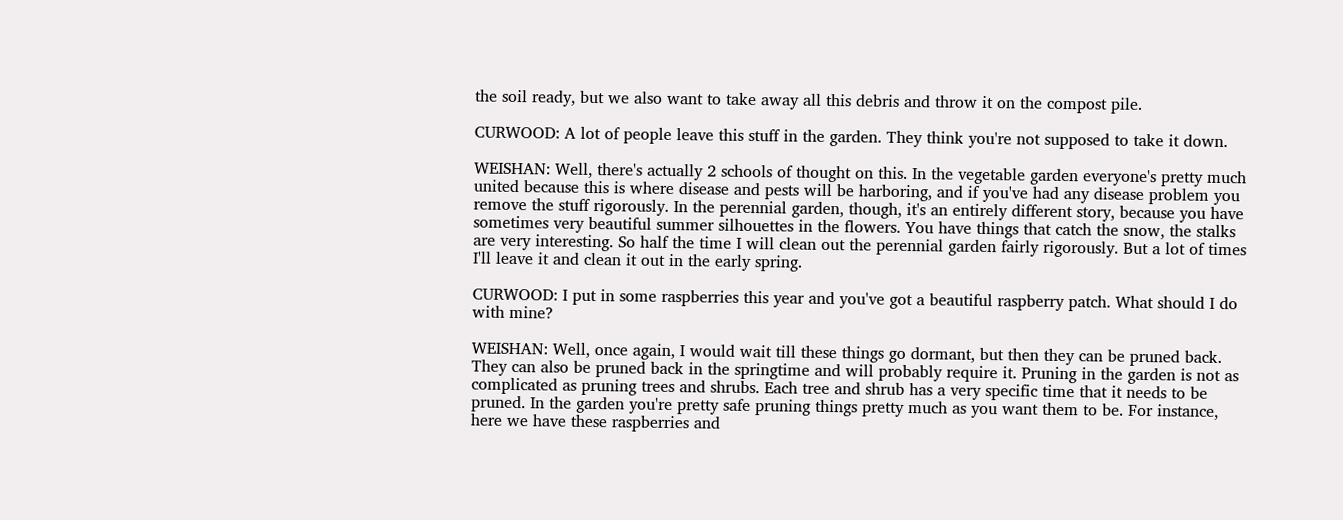the soil ready, but we also want to take away all this debris and throw it on the compost pile.

CURWOOD: A lot of people leave this stuff in the garden. They think you're not supposed to take it down.

WEISHAN: Well, there's actually 2 schools of thought on this. In the vegetable garden everyone's pretty much united because this is where disease and pests will be harboring, and if you've had any disease problem you remove the stuff rigorously. In the perennial garden, though, it's an entirely different story, because you have sometimes very beautiful summer silhouettes in the flowers. You have things that catch the snow, the stalks are very interesting. So half the time I will clean out the perennial garden fairly rigorously. But a lot of times I'll leave it and clean it out in the early spring.

CURWOOD: I put in some raspberries this year and you've got a beautiful raspberry patch. What should I do with mine?

WEISHAN: Well, once again, I would wait till these things go dormant, but then they can be pruned back. They can also be pruned back in the springtime and will probably require it. Pruning in the garden is not as complicated as pruning trees and shrubs. Each tree and shrub has a very specific time that it needs to be pruned. In the garden you're pretty safe pruning things pretty much as you want them to be. For instance, here we have these raspberries and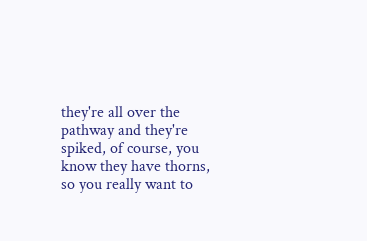they're all over the pathway and they're spiked, of course, you know they have thorns, so you really want to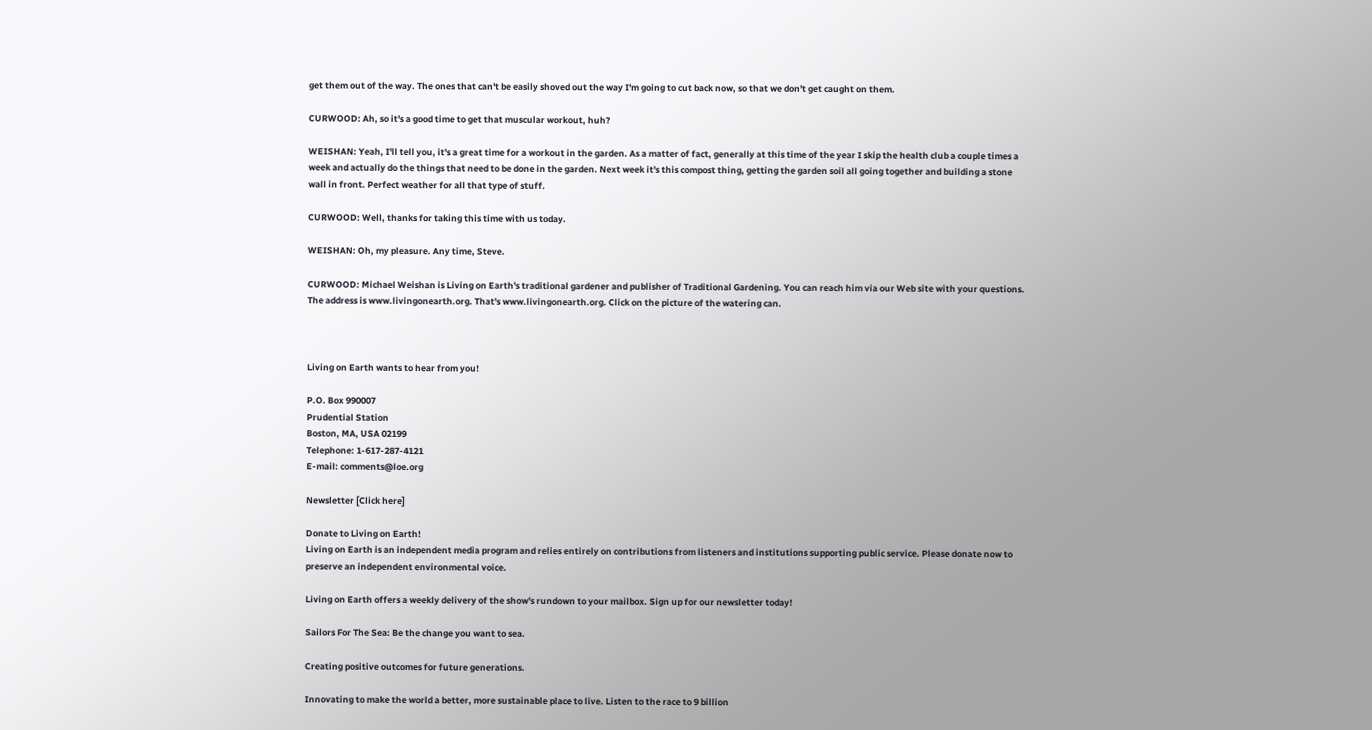get them out of the way. The ones that can't be easily shoved out the way I'm going to cut back now, so that we don't get caught on them.

CURWOOD: Ah, so it's a good time to get that muscular workout, huh?

WEISHAN: Yeah, I'll tell you, it's a great time for a workout in the garden. As a matter of fact, generally at this time of the year I skip the health club a couple times a week and actually do the things that need to be done in the garden. Next week it's this compost thing, getting the garden soil all going together and building a stone wall in front. Perfect weather for all that type of stuff.

CURWOOD: Well, thanks for taking this time with us today.

WEISHAN: Oh, my pleasure. Any time, Steve.

CURWOOD: Michael Weishan is Living on Earth's traditional gardener and publisher of Traditional Gardening. You can reach him via our Web site with your questions. The address is www.livingonearth.org. That's www.livingonearth.org. Click on the picture of the watering can.



Living on Earth wants to hear from you!

P.O. Box 990007
Prudential Station
Boston, MA, USA 02199
Telephone: 1-617-287-4121
E-mail: comments@loe.org

Newsletter [Click here]

Donate to Living on Earth!
Living on Earth is an independent media program and relies entirely on contributions from listeners and institutions supporting public service. Please donate now to preserve an independent environmental voice.

Living on Earth offers a weekly delivery of the show's rundown to your mailbox. Sign up for our newsletter today!

Sailors For The Sea: Be the change you want to sea.

Creating positive outcomes for future generations.

Innovating to make the world a better, more sustainable place to live. Listen to the race to 9 billion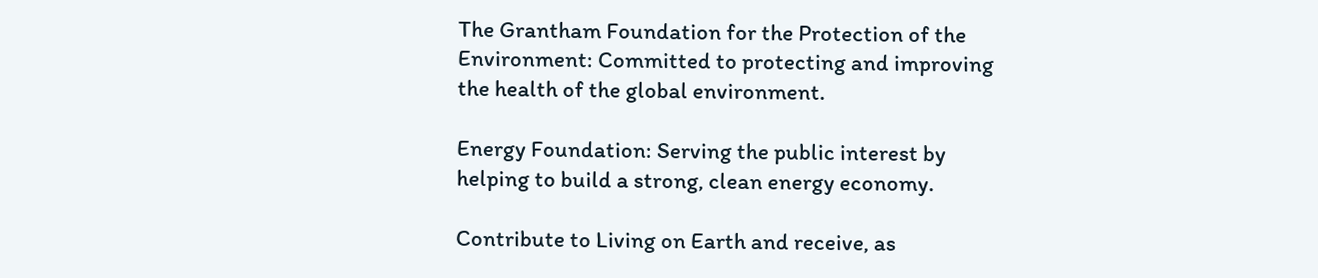The Grantham Foundation for the Protection of the Environment: Committed to protecting and improving the health of the global environment.

Energy Foundation: Serving the public interest by helping to build a strong, clean energy economy.

Contribute to Living on Earth and receive, as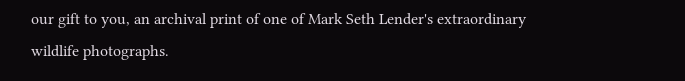our gift to you, an archival print of one of Mark Seth Lender's extraordinary wildlife photographs.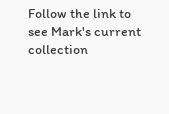Follow the link to see Mark's current collection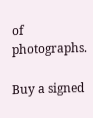of photographs.

Buy a signed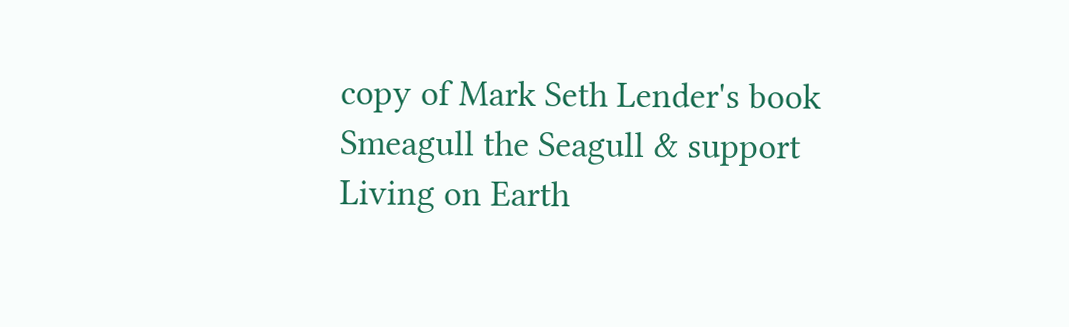copy of Mark Seth Lender's book Smeagull the Seagull & support Living on Earth